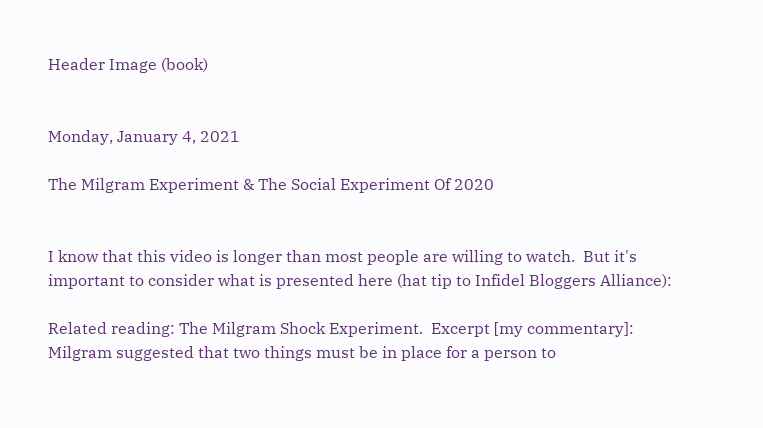Header Image (book)


Monday, January 4, 2021

The Milgram Experiment & The Social Experiment Of 2020


I know that this video is longer than most people are willing to watch.  But it's important to consider what is presented here (hat tip to Infidel Bloggers Alliance):

Related reading: The Milgram Shock Experiment.  Excerpt [my commentary]:
Milgram suggested that two things must be in place for a person to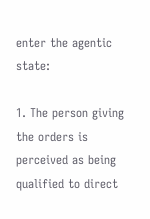enter the agentic state:

1. The person giving the orders is perceived as being qualified to direct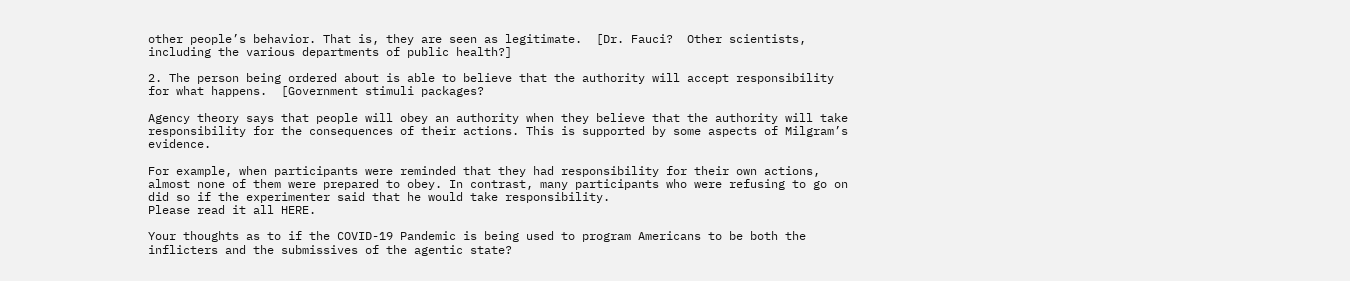other people’s behavior. That is, they are seen as legitimate.  [Dr. Fauci?  Other scientists, including the various departments of public health?]

2. The person being ordered about is able to believe that the authority will accept responsibility for what happens.  [Government stimuli packages?

Agency theory says that people will obey an authority when they believe that the authority will take responsibility for the consequences of their actions. This is supported by some aspects of Milgram’s evidence.

For example, when participants were reminded that they had responsibility for their own actions, almost none of them were prepared to obey. In contrast, many participants who were refusing to go on did so if the experimenter said that he would take responsibility.
Please read it all HERE.

Your thoughts as to if the COVID-19 Pandemic is being used to program Americans to be both the inflicters and the submissives of the agentic state?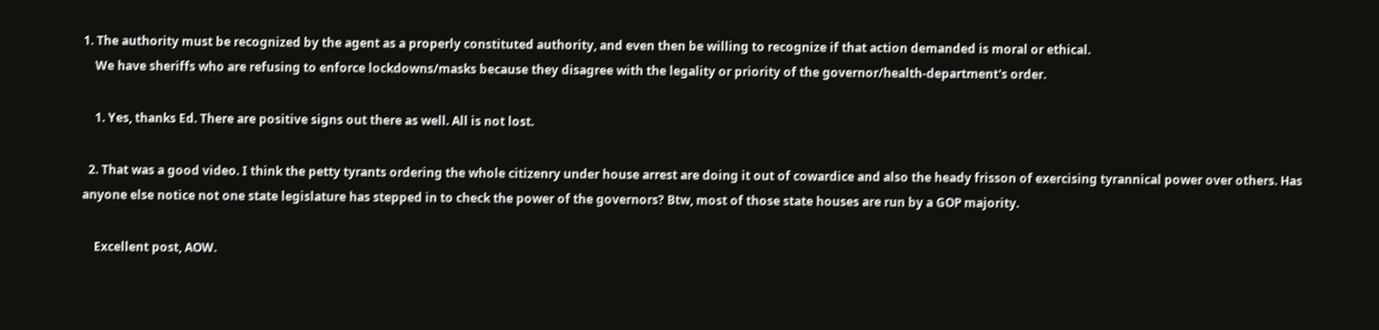1. The authority must be recognized by the agent as a properly constituted authority, and even then be willing to recognize if that action demanded is moral or ethical.
    We have sheriffs who are refusing to enforce lockdowns/masks because they disagree with the legality or priority of the governor/health-department's order.

    1. Yes, thanks Ed. There are positive signs out there as well. All is not lost.

  2. That was a good video. I think the petty tyrants ordering the whole citizenry under house arrest are doing it out of cowardice and also the heady frisson of exercising tyrannical power over others. Has anyone else notice not one state legislature has stepped in to check the power of the governors? Btw, most of those state houses are run by a GOP majority.

    Excellent post, AOW.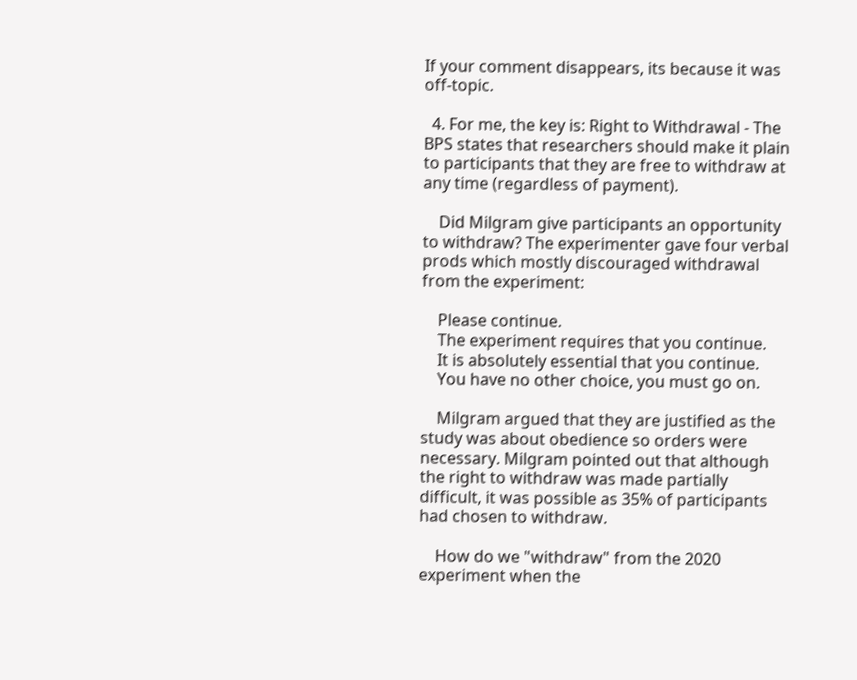If your comment disappears, its because it was off-topic.

  4. For me, the key is: Right to Withdrawal - The BPS states that researchers should make it plain to participants that they are free to withdraw at any time (regardless of payment).

    Did Milgram give participants an opportunity to withdraw? The experimenter gave four verbal prods which mostly discouraged withdrawal from the experiment:

    Please continue.
    The experiment requires that you continue.
    It is absolutely essential that you continue.
    You have no other choice, you must go on.

    Milgram argued that they are justified as the study was about obedience so orders were necessary. Milgram pointed out that although the right to withdraw was made partially difficult, it was possible as 35% of participants had chosen to withdraw.

    How do we "withdraw" from the 2020 experiment when the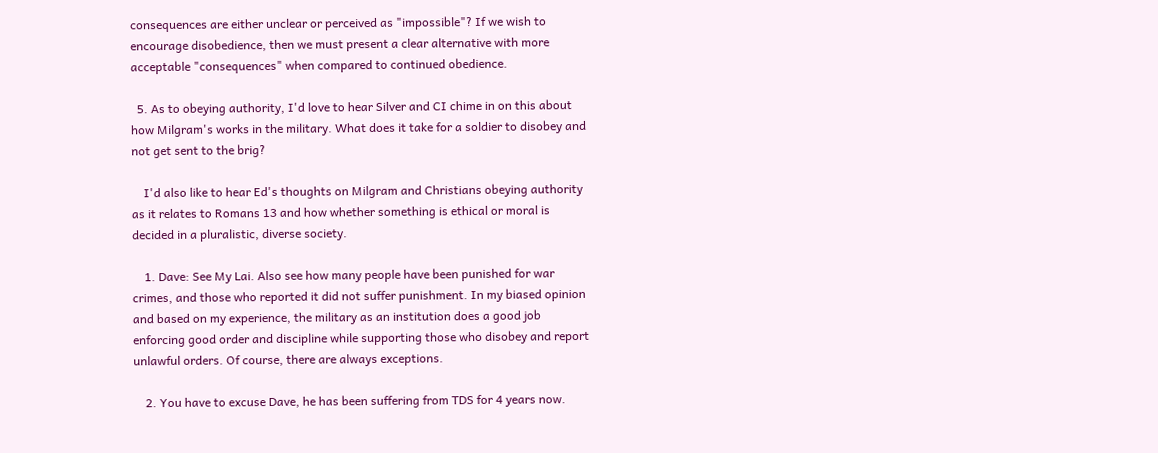consequences are either unclear or perceived as "impossible"? If we wish to encourage disobedience, then we must present a clear alternative with more acceptable "consequences" when compared to continued obedience.

  5. As to obeying authority, I'd love to hear Silver and CI chime in on this about how Milgram's works in the military. What does it take for a soldier to disobey and not get sent to the brig?

    I'd also like to hear Ed's thoughts on Milgram and Christians obeying authority as it relates to Romans 13 and how whether something is ethical or moral is decided in a pluralistic, diverse society.

    1. Dave: See My Lai. Also see how many people have been punished for war crimes, and those who reported it did not suffer punishment. In my biased opinion and based on my experience, the military as an institution does a good job enforcing good order and discipline while supporting those who disobey and report unlawful orders. Of course, there are always exceptions.

    2. You have to excuse Dave, he has been suffering from TDS for 4 years now.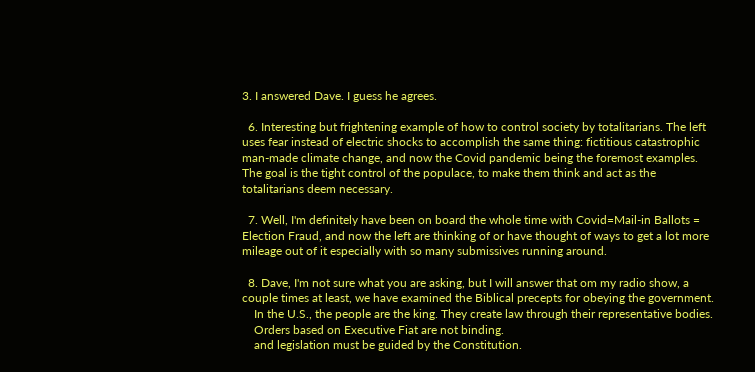3. I answered Dave. I guess he agrees.

  6. Interesting but frightening example of how to control society by totalitarians. The left uses fear instead of electric shocks to accomplish the same thing: fictitious catastrophic man-made climate change, and now the Covid pandemic being the foremost examples. The goal is the tight control of the populace, to make them think and act as the totalitarians deem necessary.

  7. Well, I'm definitely have been on board the whole time with Covid=Mail-in Ballots = Election Fraud, and now the left are thinking of or have thought of ways to get a lot more mileage out of it especially with so many submissives running around.

  8. Dave, I'm not sure what you are asking, but I will answer that om my radio show, a couple times at least, we have examined the Biblical precepts for obeying the government.
    In the U.S., the people are the king. They create law through their representative bodies.
    Orders based on Executive Fiat are not binding.
    and legislation must be guided by the Constitution.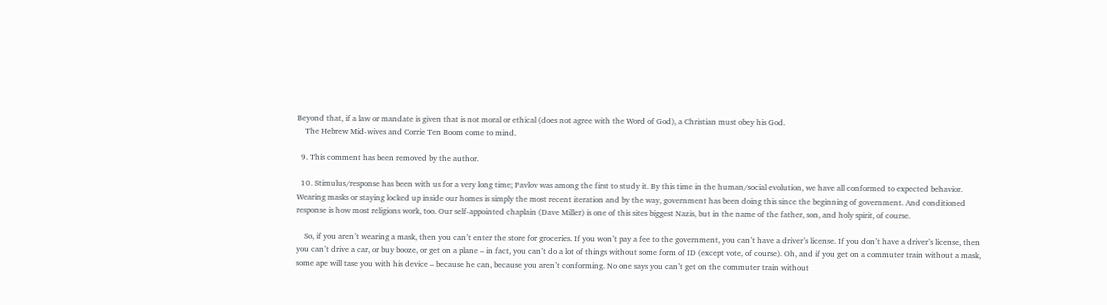Beyond that, if a law or mandate is given that is not moral or ethical (does not agree with the Word of God), a Christian must obey his God.
    The Hebrew Mid-wives and Corrie Ten Boom come to mind.

  9. This comment has been removed by the author.

  10. Stimulus/response has been with us for a very long time; Pavlov was among the first to study it. By this time in the human/social evolution, we have all conformed to expected behavior. Wearing masks or staying locked up inside our homes is simply the most recent iteration and by the way, government has been doing this since the beginning of government. And conditioned response is how most religions work, too. Our self-appointed chaplain (Dave Miller) is one of this sites biggest Nazis, but in the name of the father, son, and holy spirit, of course.

    So, if you aren’t wearing a mask, then you can’t enter the store for groceries. If you won’t pay a fee to the government, you can’t have a driver’s license. If you don’t have a driver’s license, then you can’t drive a car, or buy booze, or get on a plane – in fact, you can’t do a lot of things without some form of ID (except vote, of course). Oh, and if you get on a commuter train without a mask, some ape will tase you with his device – because he can, because you aren’t conforming. No one says you can’t get on the commuter train without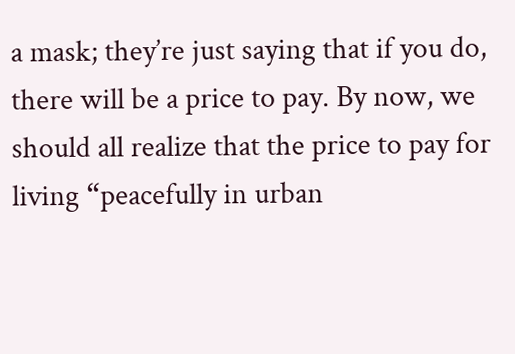a mask; they’re just saying that if you do, there will be a price to pay. By now, we should all realize that the price to pay for living “peacefully in urban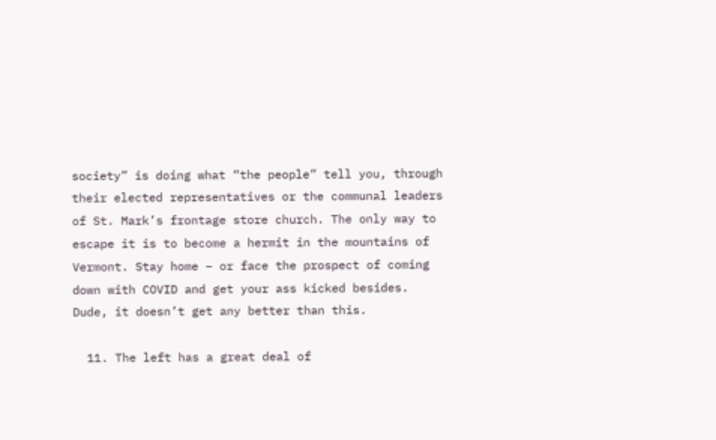society” is doing what “the people” tell you, through their elected representatives or the communal leaders of St. Mark’s frontage store church. The only way to escape it is to become a hermit in the mountains of Vermont. Stay home – or face the prospect of coming down with COVID and get your ass kicked besides. Dude, it doesn’t get any better than this.

  11. The left has a great deal of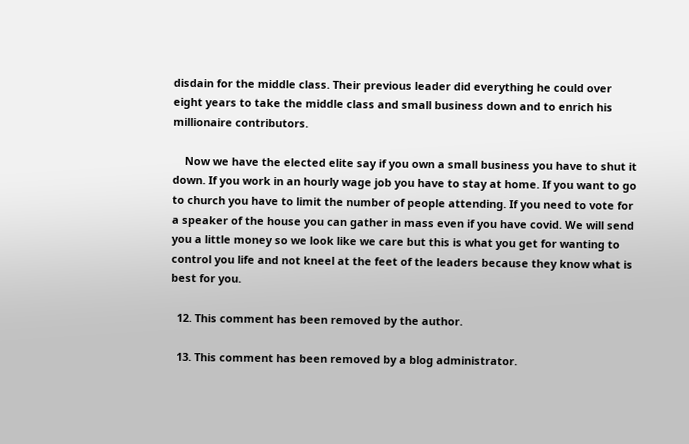disdain for the middle class. Their previous leader did everything he could over eight years to take the middle class and small business down and to enrich his millionaire contributors.

    Now we have the elected elite say if you own a small business you have to shut it down. If you work in an hourly wage job you have to stay at home. If you want to go to church you have to limit the number of people attending. If you need to vote for a speaker of the house you can gather in mass even if you have covid. We will send you a little money so we look like we care but this is what you get for wanting to control you life and not kneel at the feet of the leaders because they know what is best for you.

  12. This comment has been removed by the author.

  13. This comment has been removed by a blog administrator.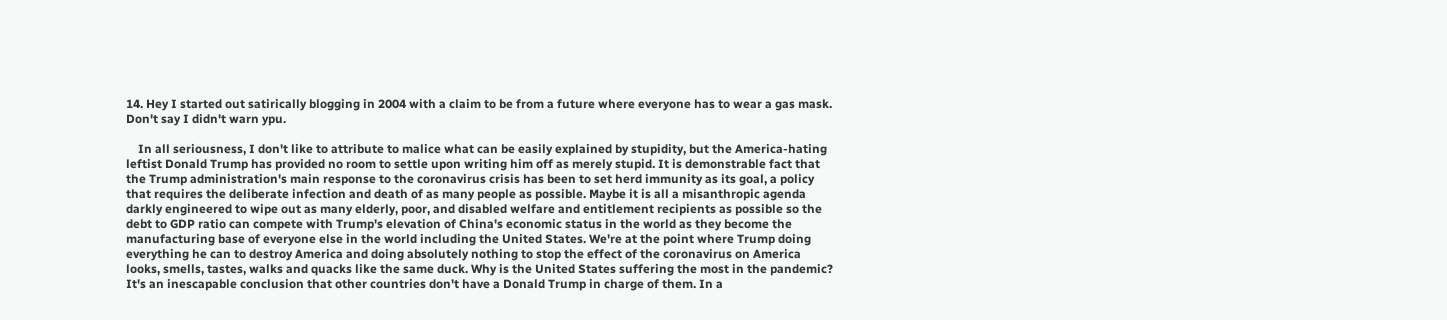14. Hey I started out satirically blogging in 2004 with a claim to be from a future where everyone has to wear a gas mask. Don't say I didn't warn ypu.

    In all seriousness, I don't like to attribute to malice what can be easily explained by stupidity, but the America-hating leftist Donald Trump has provided no room to settle upon writing him off as merely stupid. It is demonstrable fact that the Trump administration's main response to the coronavirus crisis has been to set herd immunity as its goal, a policy that requires the deliberate infection and death of as many people as possible. Maybe it is all a misanthropic agenda darkly engineered to wipe out as many elderly, poor, and disabled welfare and entitlement recipients as possible so the debt to GDP ratio can compete with Trump's elevation of China's economic status in the world as they become the manufacturing base of everyone else in the world including the United States. We're at the point where Trump doing everything he can to destroy America and doing absolutely nothing to stop the effect of the coronavirus on America looks, smells, tastes, walks and quacks like the same duck. Why is the United States suffering the most in the pandemic? It's an inescapable conclusion that other countries don't have a Donald Trump in charge of them. In a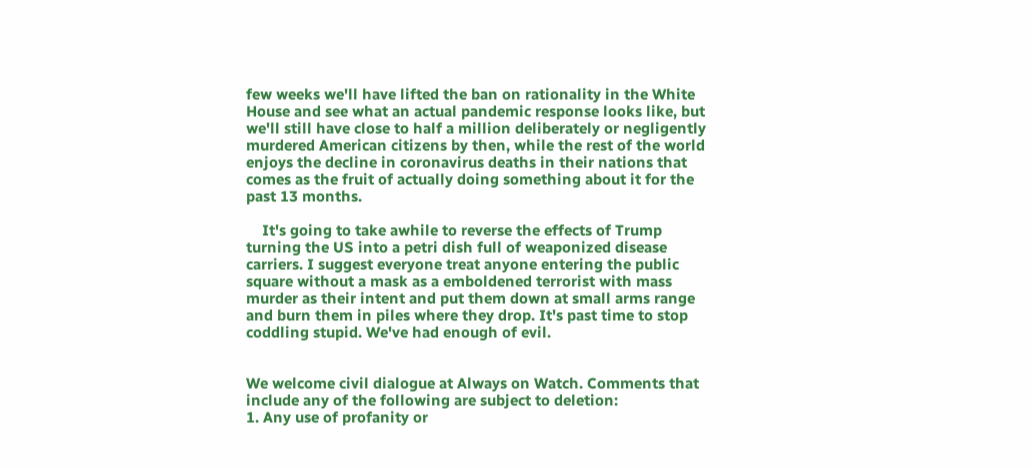few weeks we'll have lifted the ban on rationality in the White House and see what an actual pandemic response looks like, but we'll still have close to half a million deliberately or negligently murdered American citizens by then, while the rest of the world enjoys the decline in coronavirus deaths in their nations that comes as the fruit of actually doing something about it for the past 13 months.

    It's going to take awhile to reverse the effects of Trump turning the US into a petri dish full of weaponized disease carriers. I suggest everyone treat anyone entering the public square without a mask as a emboldened terrorist with mass murder as their intent and put them down at small arms range and burn them in piles where they drop. It's past time to stop coddling stupid. We've had enough of evil.


We welcome civil dialogue at Always on Watch. Comments that include any of the following are subject to deletion:
1. Any use of profanity or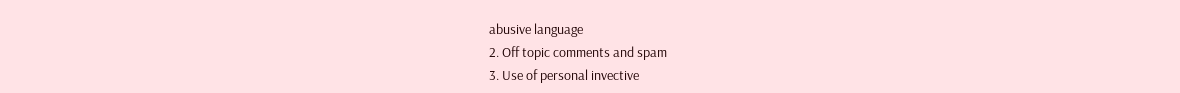abusive language
2. Off topic comments and spam
3. Use of personal invective